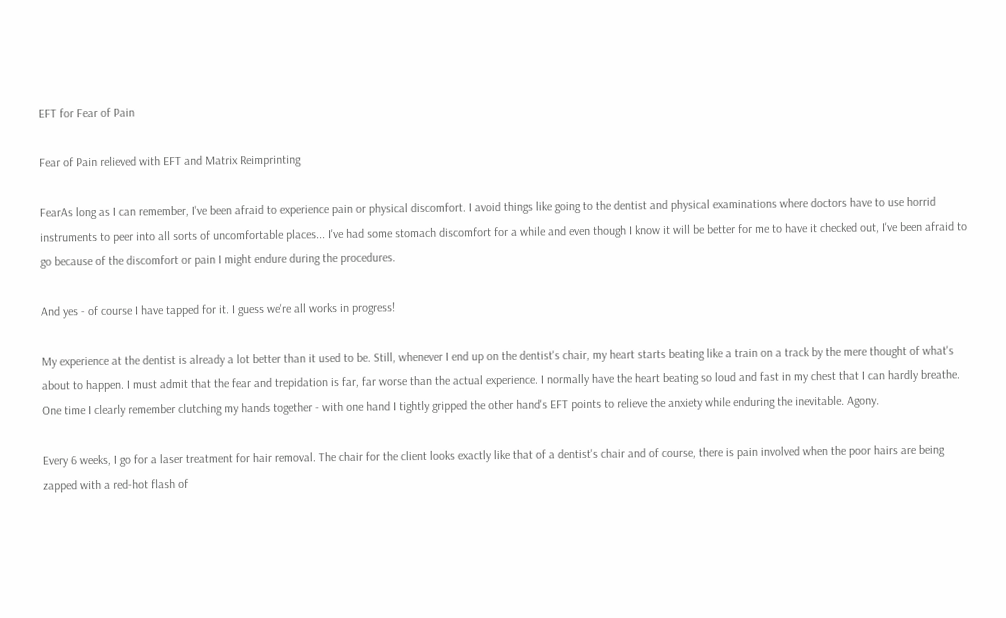EFT for Fear of Pain

Fear of Pain relieved with EFT and Matrix Reimprinting

FearAs long as I can remember, I've been afraid to experience pain or physical discomfort. I avoid things like going to the dentist and physical examinations where doctors have to use horrid instruments to peer into all sorts of uncomfortable places... I've had some stomach discomfort for a while and even though I know it will be better for me to have it checked out, I've been afraid to go because of the discomfort or pain I might endure during the procedures.

And yes - of course I have tapped for it. I guess we're all works in progress!

My experience at the dentist is already a lot better than it used to be. Still, whenever I end up on the dentist's chair, my heart starts beating like a train on a track by the mere thought of what's about to happen. I must admit that the fear and trepidation is far, far worse than the actual experience. I normally have the heart beating so loud and fast in my chest that I can hardly breathe. One time I clearly remember clutching my hands together - with one hand I tightly gripped the other hand's EFT points to relieve the anxiety while enduring the inevitable. Agony.

Every 6 weeks, I go for a laser treatment for hair removal. The chair for the client looks exactly like that of a dentist's chair and of course, there is pain involved when the poor hairs are being zapped with a red-hot flash of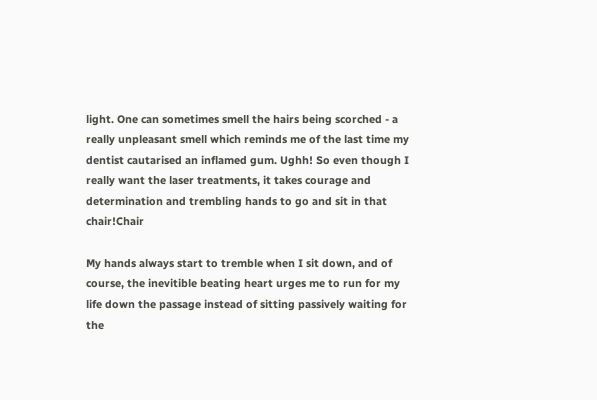light. One can sometimes smell the hairs being scorched - a really unpleasant smell which reminds me of the last time my dentist cautarised an inflamed gum. Ughh! So even though I really want the laser treatments, it takes courage and determination and trembling hands to go and sit in that chair!Chair

My hands always start to tremble when I sit down, and of course, the inevitible beating heart urges me to run for my life down the passage instead of sitting passively waiting for the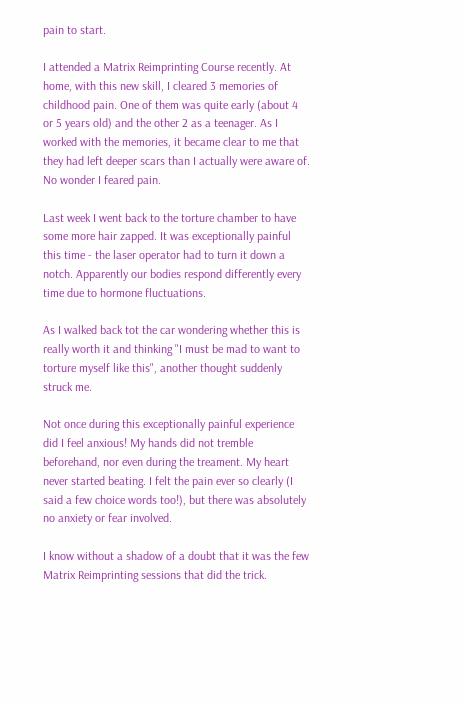pain to start.

I attended a Matrix Reimprinting Course recently. At home, with this new skill, I cleared 3 memories of childhood pain. One of them was quite early (about 4 or 5 years old) and the other 2 as a teenager. As I worked with the memories, it became clear to me that they had left deeper scars than I actually were aware of. No wonder I feared pain.

Last week I went back to the torture chamber to have some more hair zapped. It was exceptionally painful this time - the laser operator had to turn it down a notch. Apparently our bodies respond differently every time due to hormone fluctuations.

As I walked back tot the car wondering whether this is really worth it and thinking "I must be mad to want to torture myself like this", another thought suddenly struck me.

Not once during this exceptionally painful experience did I feel anxious! My hands did not tremble beforehand, nor even during the treament. My heart never started beating. I felt the pain ever so clearly (I said a few choice words too!), but there was absolutely no anxiety or fear involved.

I know without a shadow of a doubt that it was the few Matrix Reimprinting sessions that did the trick.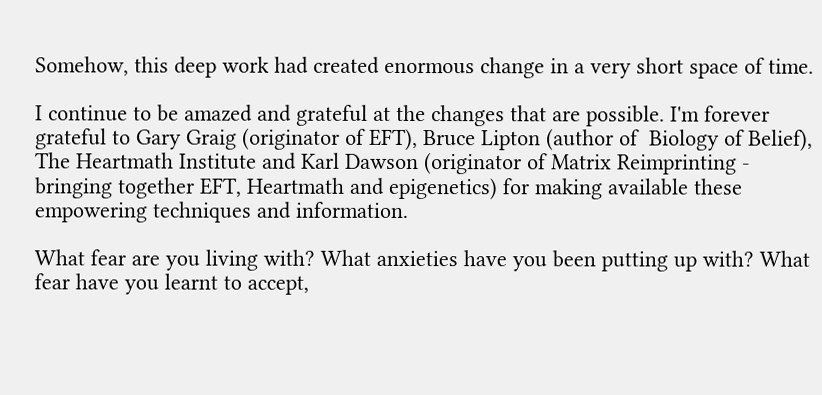Somehow, this deep work had created enormous change in a very short space of time.

I continue to be amazed and grateful at the changes that are possible. I'm forever grateful to Gary Graig (originator of EFT), Bruce Lipton (author of  Biology of Belief), The Heartmath Institute and Karl Dawson (originator of Matrix Reimprinting - bringing together EFT, Heartmath and epigenetics) for making available these empowering techniques and information.

What fear are you living with? What anxieties have you been putting up with? What fear have you learnt to accept,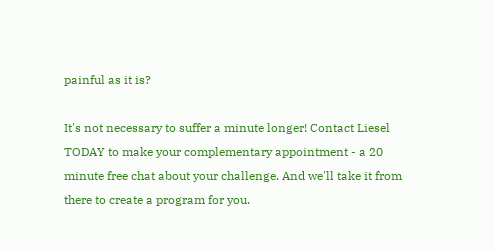painful as it is?

It's not necessary to suffer a minute longer! Contact Liesel TODAY to make your complementary appointment - a 20 minute free chat about your challenge. And we'll take it from there to create a program for you.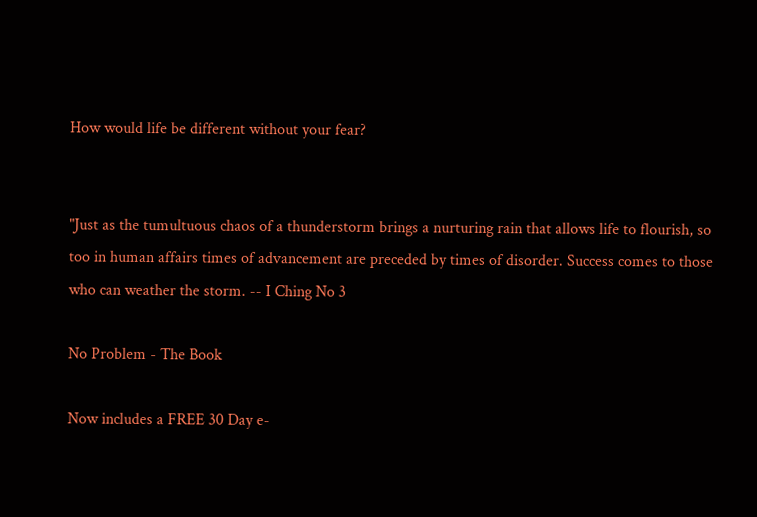How would life be different without your fear?


"Just as the tumultuous chaos of a thunderstorm brings a nurturing rain that allows life to flourish, so too in human affairs times of advancement are preceded by times of disorder. Success comes to those who can weather the storm. -- I Ching No 3

No Problem - The Book

Now includes a FREE 30 Day e-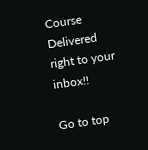Course
Delivered right to your inbox!!

Go to top